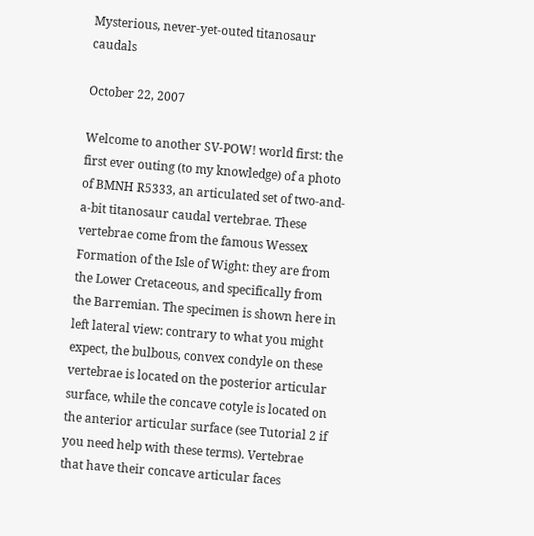Mysterious, never-yet-outed titanosaur caudals

October 22, 2007

Welcome to another SV-POW! world first: the first ever outing (to my knowledge) of a photo of BMNH R5333, an articulated set of two-and-a-bit titanosaur caudal vertebrae. These vertebrae come from the famous Wessex Formation of the Isle of Wight: they are from the Lower Cretaceous, and specifically from the Barremian. The specimen is shown here in left lateral view: contrary to what you might expect, the bulbous, convex condyle on these vertebrae is located on the posterior articular surface, while the concave cotyle is located on the anterior articular surface (see Tutorial 2 if you need help with these terms). Vertebrae that have their concave articular faces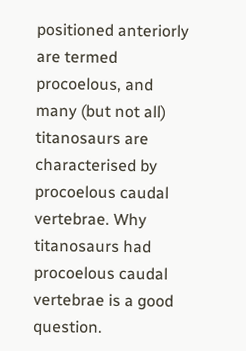positioned anteriorly are termed procoelous, and many (but not all) titanosaurs are characterised by procoelous caudal vertebrae. Why titanosaurs had procoelous caudal vertebrae is a good question.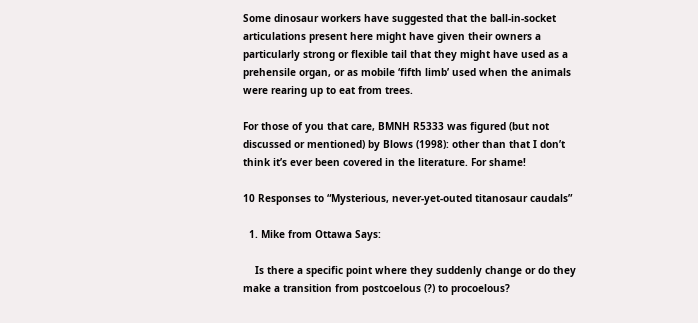Some dinosaur workers have suggested that the ball-in-socket articulations present here might have given their owners a particularly strong or flexible tail that they might have used as a prehensile organ, or as mobile ‘fifth limb’ used when the animals were rearing up to eat from trees.

For those of you that care, BMNH R5333 was figured (but not discussed or mentioned) by Blows (1998): other than that I don’t think it’s ever been covered in the literature. For shame!

10 Responses to “Mysterious, never-yet-outed titanosaur caudals”

  1. Mike from Ottawa Says:

    Is there a specific point where they suddenly change or do they make a transition from postcoelous (?) to procoelous?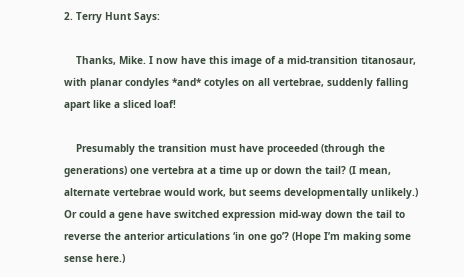2. Terry Hunt Says:

    Thanks, Mike. I now have this image of a mid-transition titanosaur, with planar condyles *and* cotyles on all vertebrae, suddenly falling apart like a sliced loaf!

    Presumably the transition must have proceeded (through the generations) one vertebra at a time up or down the tail? (I mean, alternate vertebrae would work, but seems developmentally unlikely.) Or could a gene have switched expression mid-way down the tail to reverse the anterior articulations ‘in one go’? (Hope I’m making some sense here.)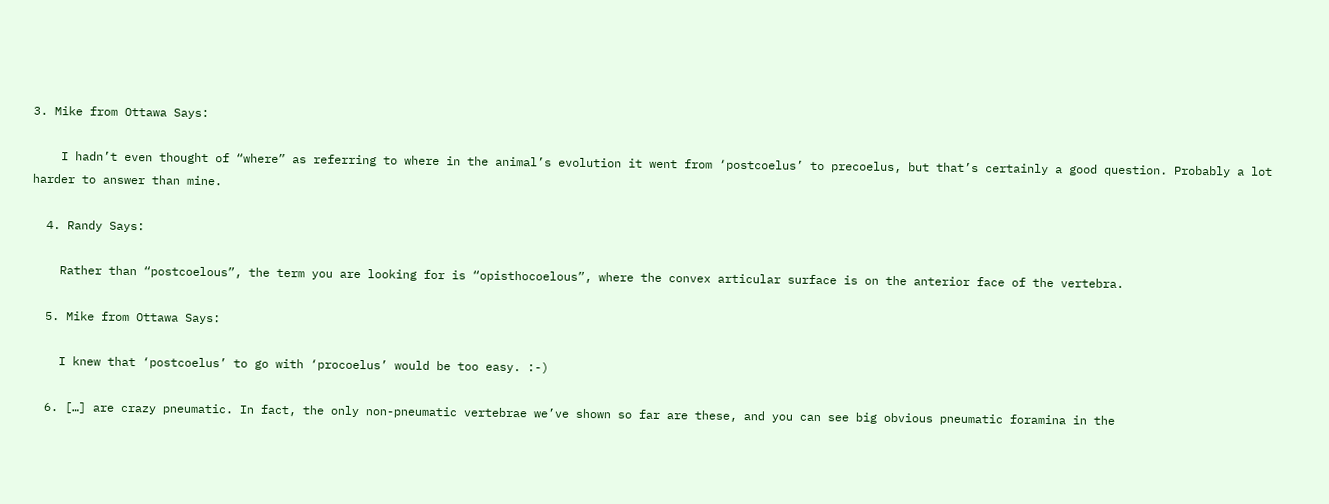3. Mike from Ottawa Says:

    I hadn’t even thought of “where” as referring to where in the animal’s evolution it went from ‘postcoelus’ to precoelus, but that’s certainly a good question. Probably a lot harder to answer than mine.

  4. Randy Says:

    Rather than “postcoelous”, the term you are looking for is “opisthocoelous”, where the convex articular surface is on the anterior face of the vertebra.

  5. Mike from Ottawa Says:

    I knew that ‘postcoelus’ to go with ‘procoelus’ would be too easy. :-)

  6. […] are crazy pneumatic. In fact, the only non-pneumatic vertebrae we’ve shown so far are these, and you can see big obvious pneumatic foramina in the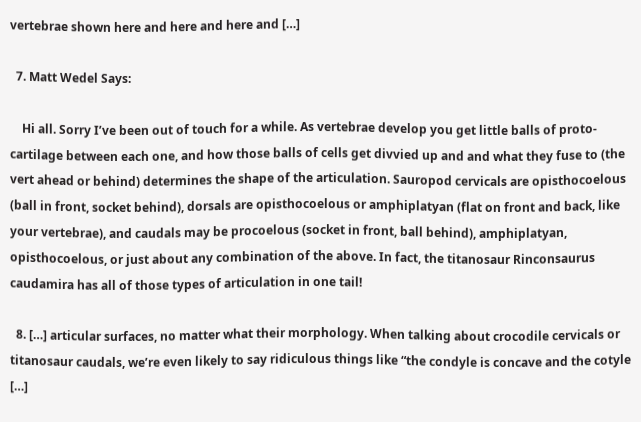vertebrae shown here and here and here and […]

  7. Matt Wedel Says:

    Hi all. Sorry I’ve been out of touch for a while. As vertebrae develop you get little balls of proto-cartilage between each one, and how those balls of cells get divvied up and and what they fuse to (the vert ahead or behind) determines the shape of the articulation. Sauropod cervicals are opisthocoelous (ball in front, socket behind), dorsals are opisthocoelous or amphiplatyan (flat on front and back, like your vertebrae), and caudals may be procoelous (socket in front, ball behind), amphiplatyan, opisthocoelous, or just about any combination of the above. In fact, the titanosaur Rinconsaurus caudamira has all of those types of articulation in one tail!

  8. […] articular surfaces, no matter what their morphology. When talking about crocodile cervicals or titanosaur caudals, we’re even likely to say ridiculous things like “the condyle is concave and the cotyle […]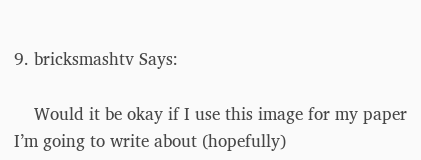9. bricksmashtv Says:

    Would it be okay if I use this image for my paper I’m going to write about (hopefully)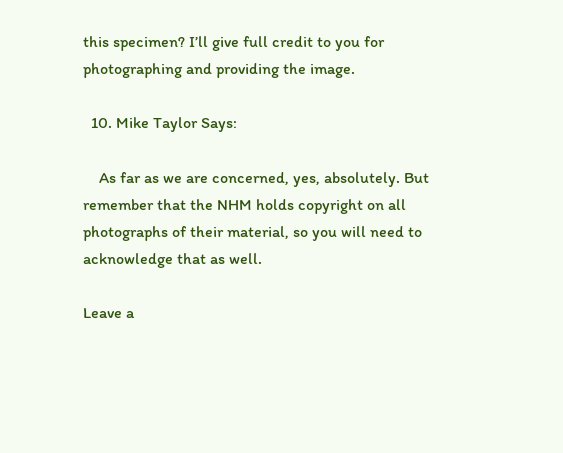this specimen? I’ll give full credit to you for photographing and providing the image.

  10. Mike Taylor Says:

    As far as we are concerned, yes, absolutely. But remember that the NHM holds copyright on all photographs of their material, so you will need to acknowledge that as well.

Leave a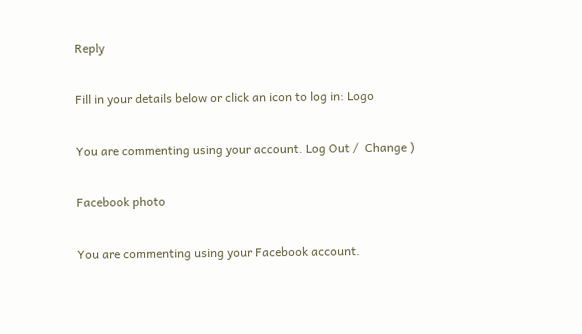Reply

Fill in your details below or click an icon to log in: Logo

You are commenting using your account. Log Out /  Change )

Facebook photo

You are commenting using your Facebook account.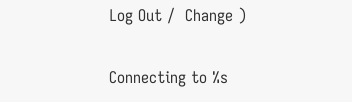Log Out /  Change )

Connecting to %s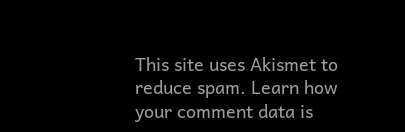This site uses Akismet to reduce spam. Learn how your comment data is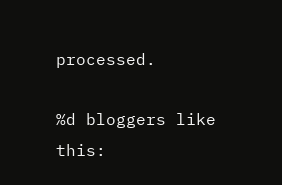processed.

%d bloggers like this: